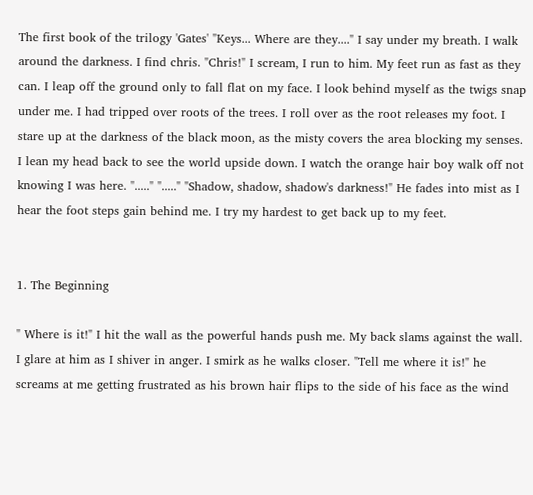The first book of the trilogy 'Gates' "Keys... Where are they...." I say under my breath. I walk around the darkness. I find chris. "Chris!" I scream, I run to him. My feet run as fast as they can. I leap off the ground only to fall flat on my face. I look behind myself as the twigs snap under me. I had tripped over roots of the trees. I roll over as the root releases my foot. I stare up at the darkness of the black moon, as the misty covers the area blocking my senses. I lean my head back to see the world upside down. I watch the orange hair boy walk off not knowing I was here. "....." "....." "Shadow, shadow, shadow's darkness!" He fades into mist as I hear the foot steps gain behind me. I try my hardest to get back up to my feet.


1. The Beginning

" Where is it!" I hit the wall as the powerful hands push me. My back slams against the wall. I glare at him as I shiver in anger. I smirk as he walks closer. "Tell me where it is!" he screams at me getting frustrated as his brown hair flips to the side of his face as the wind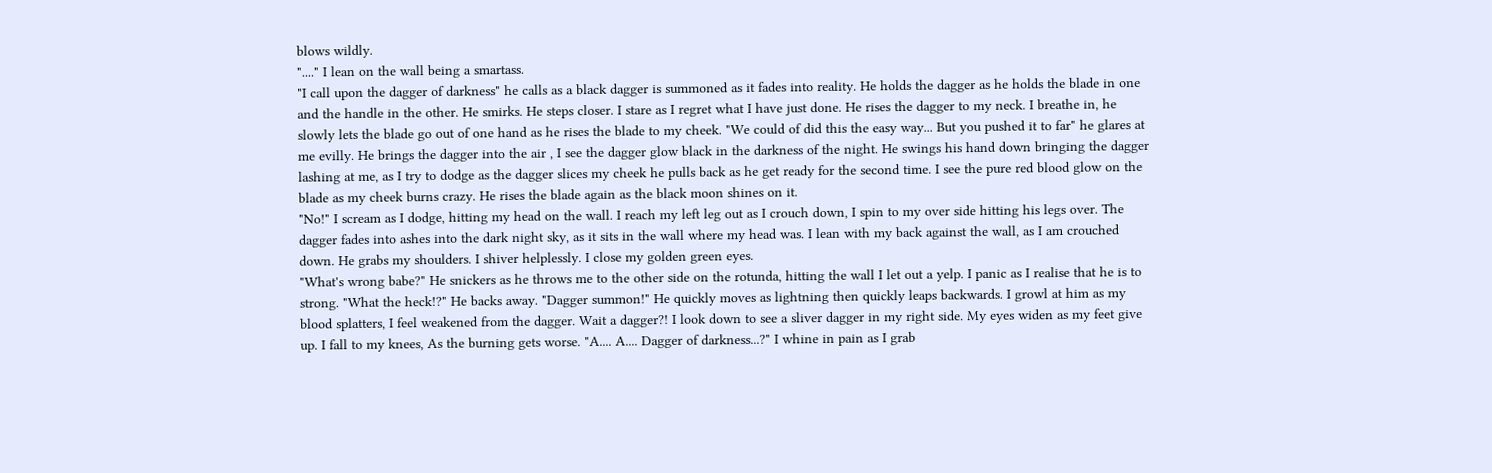blows wildly.
"...." I lean on the wall being a smartass.
"I call upon the dagger of darkness" he calls as a black dagger is summoned as it fades into reality. He holds the dagger as he holds the blade in one and the handle in the other. He smirks. He steps closer. I stare as I regret what I have just done. He rises the dagger to my neck. I breathe in, he slowly lets the blade go out of one hand as he rises the blade to my cheek. "We could of did this the easy way... But you pushed it to far" he glares at me evilly. He brings the dagger into the air , I see the dagger glow black in the darkness of the night. He swings his hand down bringing the dagger lashing at me, as I try to dodge as the dagger slices my cheek he pulls back as he get ready for the second time. I see the pure red blood glow on the blade as my cheek burns crazy. He rises the blade again as the black moon shines on it.
"No!" I scream as I dodge, hitting my head on the wall. I reach my left leg out as I crouch down, I spin to my over side hitting his legs over. The dagger fades into ashes into the dark night sky, as it sits in the wall where my head was. I lean with my back against the wall, as I am crouched down. He grabs my shoulders. I shiver helplessly. I close my golden green eyes.
"What's wrong babe?" He snickers as he throws me to the other side on the rotunda, hitting the wall I let out a yelp. I panic as I realise that he is to strong. "What the heck!?" He backs away. "Dagger summon!" He quickly moves as lightning then quickly leaps backwards. I growl at him as my blood splatters, I feel weakened from the dagger. Wait a dagger?! I look down to see a sliver dagger in my right side. My eyes widen as my feet give up. I fall to my knees, As the burning gets worse. "A.... A.... Dagger of darkness...?" I whine in pain as I grab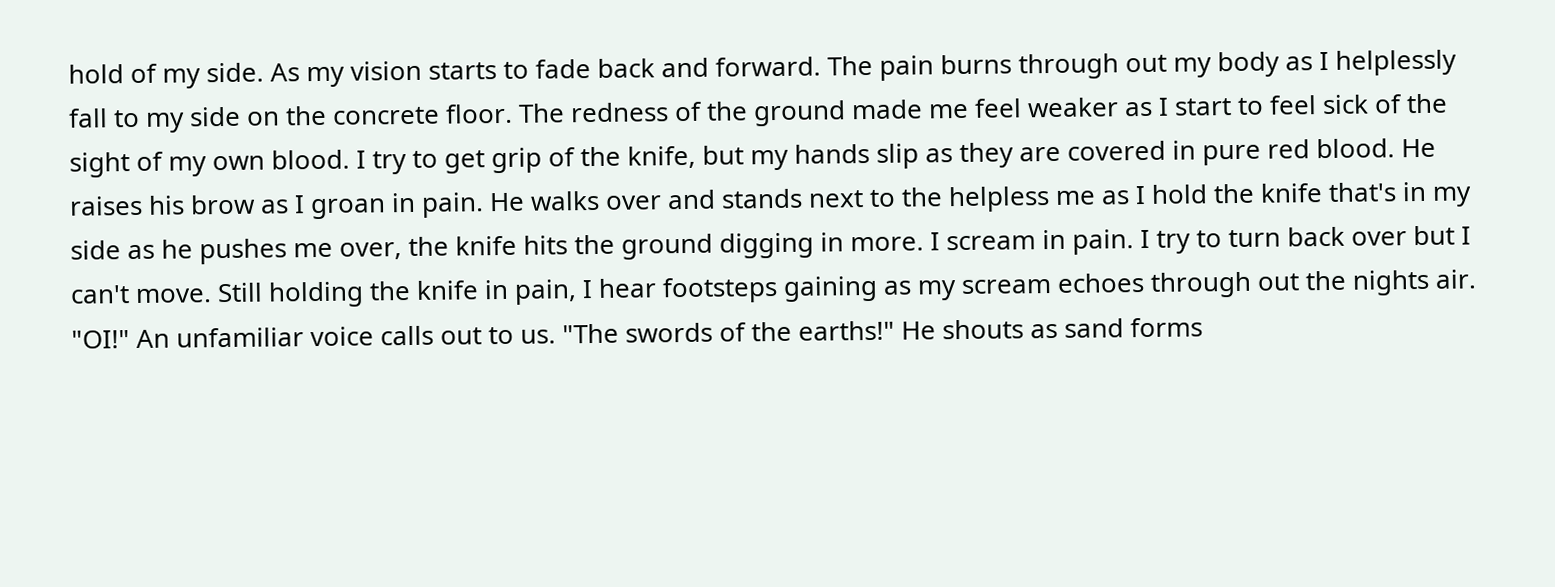hold of my side. As my vision starts to fade back and forward. The pain burns through out my body as I helplessly fall to my side on the concrete floor. The redness of the ground made me feel weaker as I start to feel sick of the sight of my own blood. I try to get grip of the knife, but my hands slip as they are covered in pure red blood. He raises his brow as I groan in pain. He walks over and stands next to the helpless me as I hold the knife that's in my side as he pushes me over, the knife hits the ground digging in more. I scream in pain. I try to turn back over but I can't move. Still holding the knife in pain, I hear footsteps gaining as my scream echoes through out the nights air.
"OI!" An unfamiliar voice calls out to us. "The swords of the earths!" He shouts as sand forms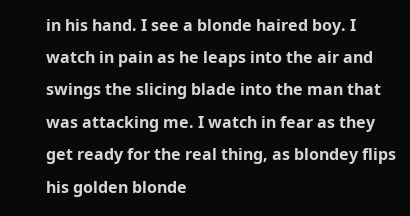in his hand. I see a blonde haired boy. I watch in pain as he leaps into the air and swings the slicing blade into the man that was attacking me. I watch in fear as they get ready for the real thing, as blondey flips his golden blonde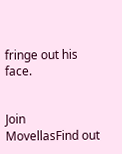fringe out his face.


Join MovellasFind out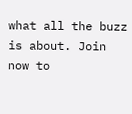what all the buzz is about. Join now to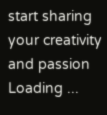start sharing your creativity and passion
Loading ...